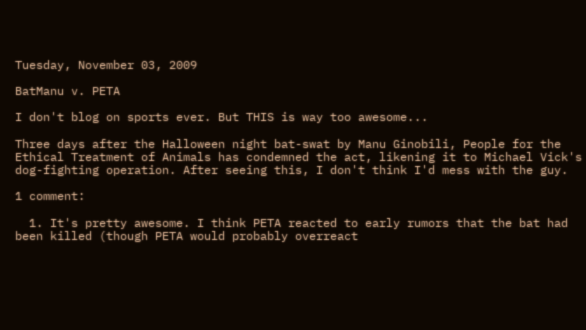Tuesday, November 03, 2009

BatManu v. PETA

I don't blog on sports ever. But THIS is way too awesome...

Three days after the Halloween night bat-swat by Manu Ginobili, People for the Ethical Treatment of Animals has condemned the act, likening it to Michael Vick's dog-fighting operation. After seeing this, I don't think I'd mess with the guy.

1 comment:

  1. It's pretty awesome. I think PETA reacted to early rumors that the bat had been killed (though PETA would probably overreact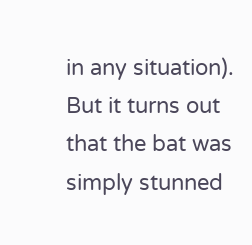in any situation). But it turns out that the bat was simply stunned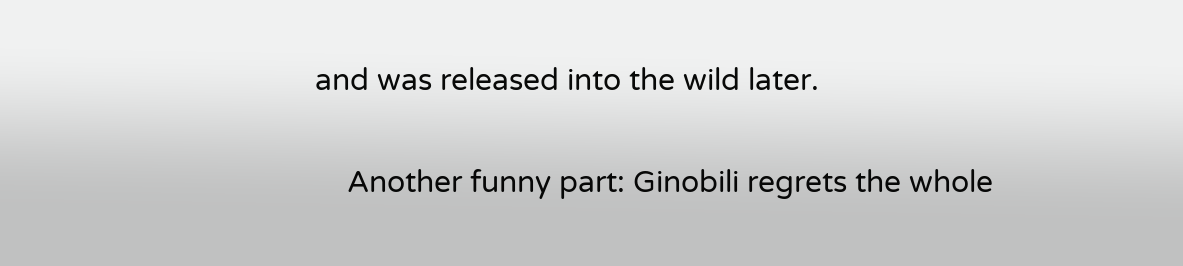and was released into the wild later.

    Another funny part: Ginobili regrets the whole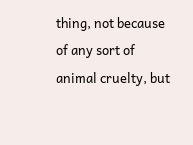thing, not because of any sort of animal cruelty, but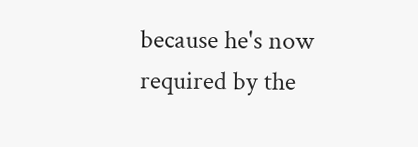because he's now required by the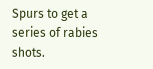Spurs to get a series of rabies shots.